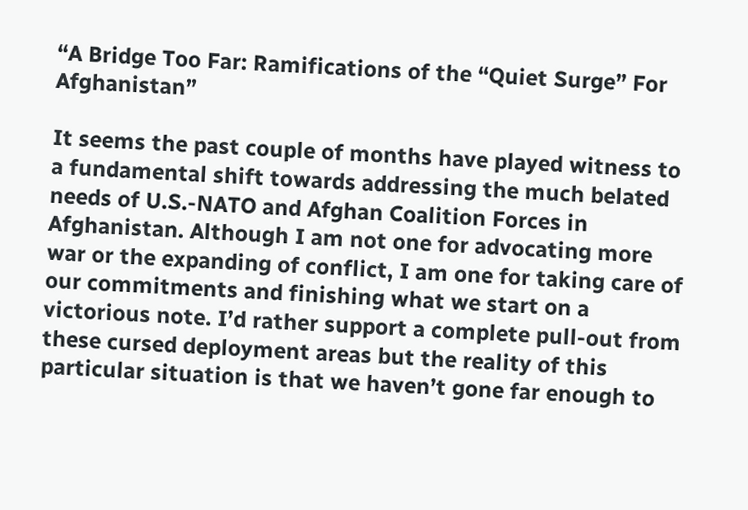“A Bridge Too Far: Ramifications of the “Quiet Surge” For Afghanistan”

It seems the past couple of months have played witness to a fundamental shift towards addressing the much belated needs of U.S.-NATO and Afghan Coalition Forces in Afghanistan. Although I am not one for advocating more war or the expanding of conflict, I am one for taking care of our commitments and finishing what we start on a victorious note. I’d rather support a complete pull-out from these cursed deployment areas but the reality of this particular situation is that we haven’t gone far enough to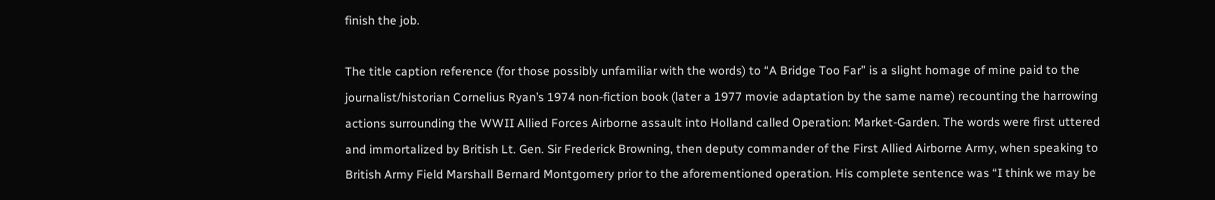finish the job.

The title caption reference (for those possibly unfamiliar with the words) to “A Bridge Too Far” is a slight homage of mine paid to the journalist/historian Cornelius Ryan’s 1974 non-fiction book (later a 1977 movie adaptation by the same name) recounting the harrowing actions surrounding the WWII Allied Forces Airborne assault into Holland called Operation: Market-Garden. The words were first uttered and immortalized by British Lt. Gen. Sir Frederick Browning, then deputy commander of the First Allied Airborne Army, when speaking to British Army Field Marshall Bernard Montgomery prior to the aforementioned operation. His complete sentence was “I think we may be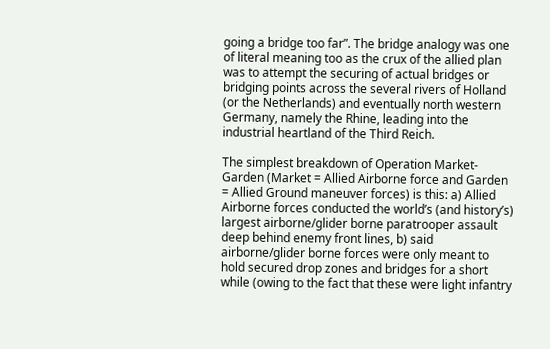going a bridge too far”. The bridge analogy was one of literal meaning too as the crux of the allied plan was to attempt the securing of actual bridges or bridging points across the several rivers of Holland (or the Netherlands) and eventually north western Germany, namely the Rhine, leading into the industrial heartland of the Third Reich.

The simplest breakdown of Operation Market-Garden (Market = Allied Airborne force and Garden = Allied Ground maneuver forces) is this: a) Allied Airborne forces conducted the world’s (and history’s) largest airborne/glider borne paratrooper assault deep behind enemy front lines, b) said airborne/glider borne forces were only meant to hold secured drop zones and bridges for a short while (owing to the fact that these were light infantry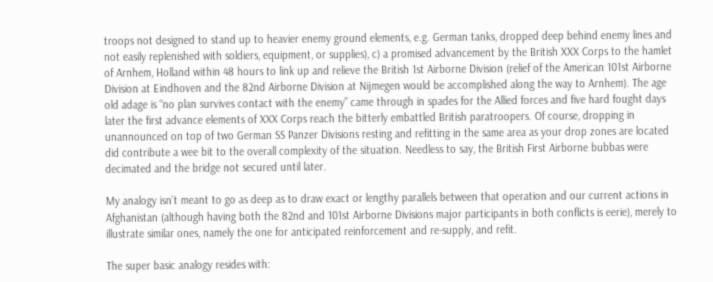troops not designed to stand up to heavier enemy ground elements, e.g. German tanks, dropped deep behind enemy lines and not easily replenished with soldiers, equipment, or supplies), c) a promised advancement by the British XXX Corps to the hamlet of Arnhem, Holland within 48 hours to link up and relieve the British 1st Airborne Division (relief of the American 101st Airborne Division at Eindhoven and the 82nd Airborne Division at Nijmegen would be accomplished along the way to Arnhem). The age old adage is “no plan survives contact with the enemy” came through in spades for the Allied forces and five hard fought days later the first advance elements of XXX Corps reach the bitterly embattled British paratroopers. Of course, dropping in unannounced on top of two German SS Panzer Divisions resting and refitting in the same area as your drop zones are located did contribute a wee bit to the overall complexity of the situation. Needless to say, the British First Airborne bubbas were decimated and the bridge not secured until later.

My analogy isn’t meant to go as deep as to draw exact or lengthy parallels between that operation and our current actions in Afghanistan (although having both the 82nd and 101st Airborne Divisions major participants in both conflicts is eerie), merely to illustrate similar ones, namely the one for anticipated reinforcement and re-supply, and refit.

The super basic analogy resides with: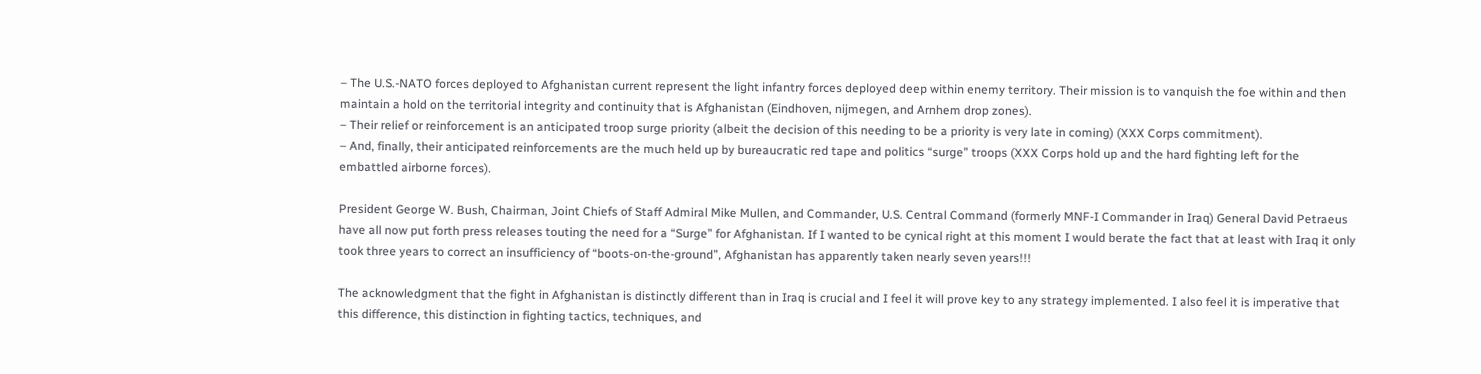– The U.S.-NATO forces deployed to Afghanistan current represent the light infantry forces deployed deep within enemy territory. Their mission is to vanquish the foe within and then maintain a hold on the territorial integrity and continuity that is Afghanistan (Eindhoven, nijmegen, and Arnhem drop zones).
– Their relief or reinforcement is an anticipated troop surge priority (albeit the decision of this needing to be a priority is very late in coming) (XXX Corps commitment).
– And, finally, their anticipated reinforcements are the much held up by bureaucratic red tape and politics “surge” troops (XXX Corps hold up and the hard fighting left for the embattled airborne forces).

President George W. Bush, Chairman, Joint Chiefs of Staff Admiral Mike Mullen, and Commander, U.S. Central Command (formerly MNF-I Commander in Iraq) General David Petraeus have all now put forth press releases touting the need for a “Surge” for Afghanistan. If I wanted to be cynical right at this moment I would berate the fact that at least with Iraq it only took three years to correct an insufficiency of “boots-on-the-ground”, Afghanistan has apparently taken nearly seven years!!!

The acknowledgment that the fight in Afghanistan is distinctly different than in Iraq is crucial and I feel it will prove key to any strategy implemented. I also feel it is imperative that this difference, this distinction in fighting tactics, techniques, and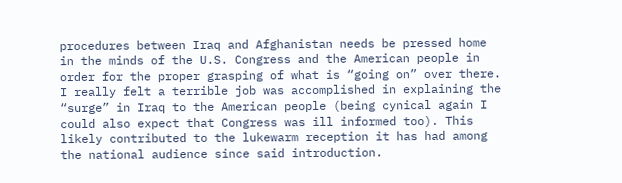procedures between Iraq and Afghanistan needs be pressed home in the minds of the U.S. Congress and the American people in order for the proper grasping of what is “going on” over there. I really felt a terrible job was accomplished in explaining the “surge” in Iraq to the American people (being cynical again I could also expect that Congress was ill informed too). This likely contributed to the lukewarm reception it has had among the national audience since said introduction.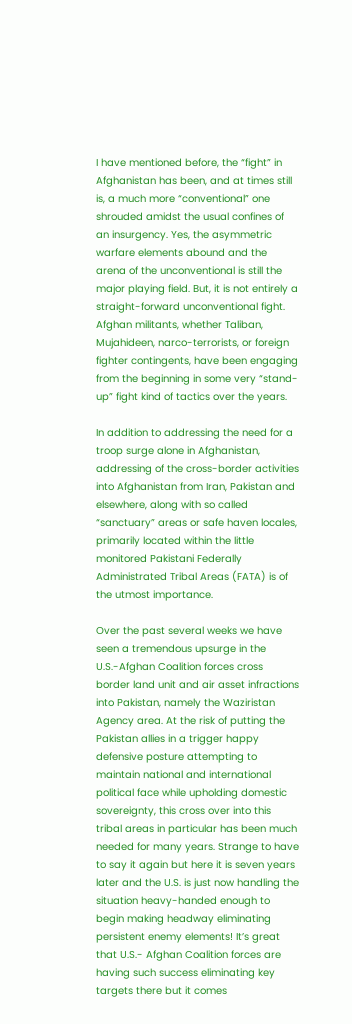I have mentioned before, the “fight” in Afghanistan has been, and at times still is, a much more “conventional” one shrouded amidst the usual confines of an insurgency. Yes, the asymmetric warfare elements abound and the arena of the unconventional is still the major playing field. But, it is not entirely a straight-forward unconventional fight. Afghan militants, whether Taliban, Mujahideen, narco-terrorists, or foreign fighter contingents, have been engaging from the beginning in some very “stand-up” fight kind of tactics over the years.

In addition to addressing the need for a troop surge alone in Afghanistan, addressing of the cross-border activities into Afghanistan from Iran, Pakistan and elsewhere, along with so called “sanctuary” areas or safe haven locales, primarily located within the little monitored Pakistani Federally Administrated Tribal Areas (FATA) is of the utmost importance.

Over the past several weeks we have seen a tremendous upsurge in the U.S.-Afghan Coalition forces cross border land unit and air asset infractions into Pakistan, namely the Waziristan Agency area. At the risk of putting the Pakistan allies in a trigger happy defensive posture attempting to maintain national and international political face while upholding domestic sovereignty, this cross over into this tribal areas in particular has been much needed for many years. Strange to have to say it again but here it is seven years later and the U.S. is just now handling the situation heavy-handed enough to begin making headway eliminating persistent enemy elements! It’s great that U.S.- Afghan Coalition forces are having such success eliminating key targets there but it comes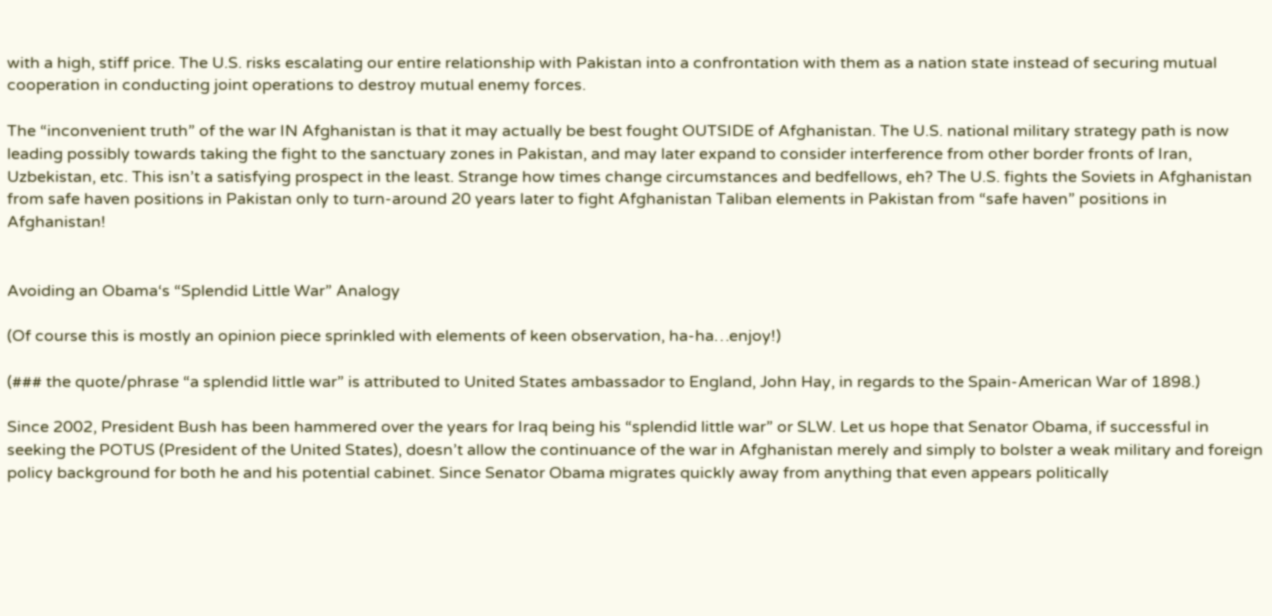with a high, stiff price. The U.S. risks escalating our entire relationship with Pakistan into a confrontation with them as a nation state instead of securing mutual cooperation in conducting joint operations to destroy mutual enemy forces.

The “inconvenient truth” of the war IN Afghanistan is that it may actually be best fought OUTSIDE of Afghanistan. The U.S. national military strategy path is now leading possibly towards taking the fight to the sanctuary zones in Pakistan, and may later expand to consider interference from other border fronts of Iran, Uzbekistan, etc. This isn’t a satisfying prospect in the least. Strange how times change circumstances and bedfellows, eh? The U.S. fights the Soviets in Afghanistan from safe haven positions in Pakistan only to turn-around 20 years later to fight Afghanistan Taliban elements in Pakistan from “safe haven” positions in Afghanistan!


Avoiding an Obama‘s “Splendid Little War” Analogy

(Of course this is mostly an opinion piece sprinkled with elements of keen observation, ha-ha…enjoy!)

(### the quote/phrase “a splendid little war” is attributed to United States ambassador to England, John Hay, in regards to the Spain-American War of 1898.)

Since 2002, President Bush has been hammered over the years for Iraq being his “splendid little war” or SLW. Let us hope that Senator Obama, if successful in seeking the POTUS (President of the United States), doesn’t allow the continuance of the war in Afghanistan merely and simply to bolster a weak military and foreign policy background for both he and his potential cabinet. Since Senator Obama migrates quickly away from anything that even appears politically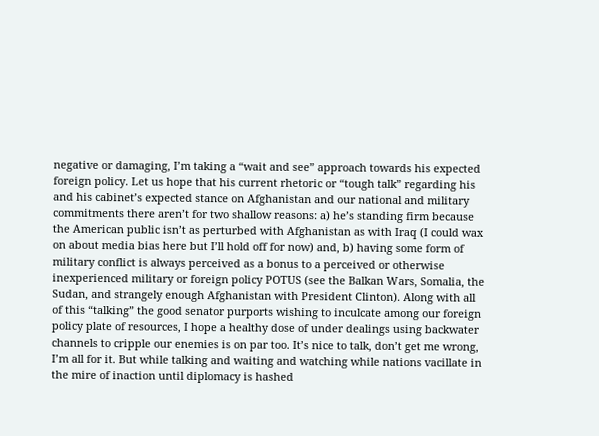negative or damaging, I’m taking a “wait and see” approach towards his expected foreign policy. Let us hope that his current rhetoric or “tough talk” regarding his and his cabinet’s expected stance on Afghanistan and our national and military commitments there aren’t for two shallow reasons: a) he’s standing firm because the American public isn’t as perturbed with Afghanistan as with Iraq (I could wax on about media bias here but I’ll hold off for now) and, b) having some form of military conflict is always perceived as a bonus to a perceived or otherwise inexperienced military or foreign policy POTUS (see the Balkan Wars, Somalia, the Sudan, and strangely enough Afghanistan with President Clinton). Along with all of this “talking” the good senator purports wishing to inculcate among our foreign policy plate of resources, I hope a healthy dose of under dealings using backwater channels to cripple our enemies is on par too. It’s nice to talk, don’t get me wrong, I’m all for it. But while talking and waiting and watching while nations vacillate in the mire of inaction until diplomacy is hashed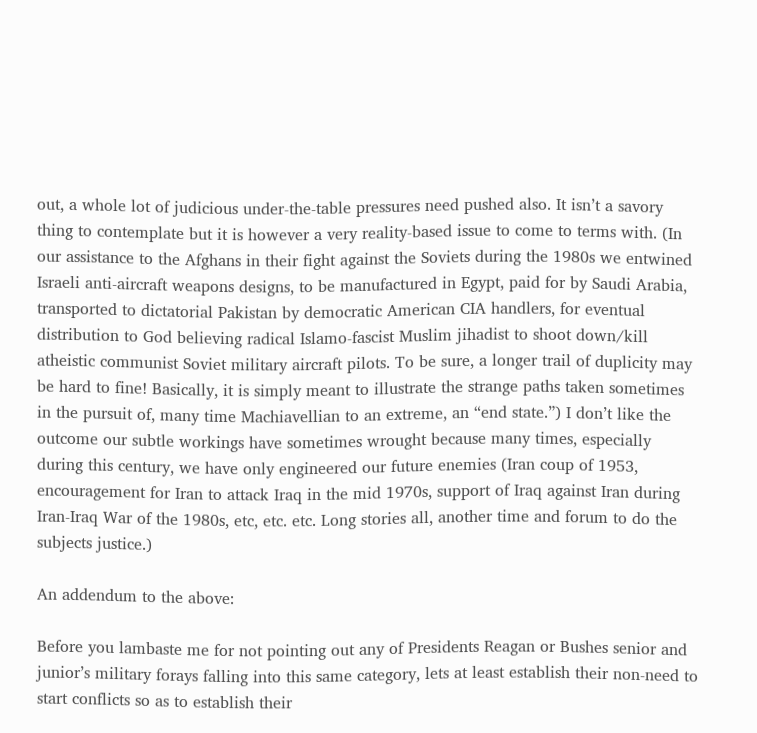out, a whole lot of judicious under-the-table pressures need pushed also. It isn’t a savory thing to contemplate but it is however a very reality-based issue to come to terms with. (In our assistance to the Afghans in their fight against the Soviets during the 1980s we entwined Israeli anti-aircraft weapons designs, to be manufactured in Egypt, paid for by Saudi Arabia, transported to dictatorial Pakistan by democratic American CIA handlers, for eventual distribution to God believing radical Islamo-fascist Muslim jihadist to shoot down/kill atheistic communist Soviet military aircraft pilots. To be sure, a longer trail of duplicity may be hard to fine! Basically, it is simply meant to illustrate the strange paths taken sometimes in the pursuit of, many time Machiavellian to an extreme, an “end state.”) I don’t like the outcome our subtle workings have sometimes wrought because many times, especially during this century, we have only engineered our future enemies (Iran coup of 1953, encouragement for Iran to attack Iraq in the mid 1970s, support of Iraq against Iran during Iran-Iraq War of the 1980s, etc, etc. etc. Long stories all, another time and forum to do the subjects justice.)

An addendum to the above:

Before you lambaste me for not pointing out any of Presidents Reagan or Bushes senior and junior’s military forays falling into this same category, lets at least establish their non-need to start conflicts so as to establish their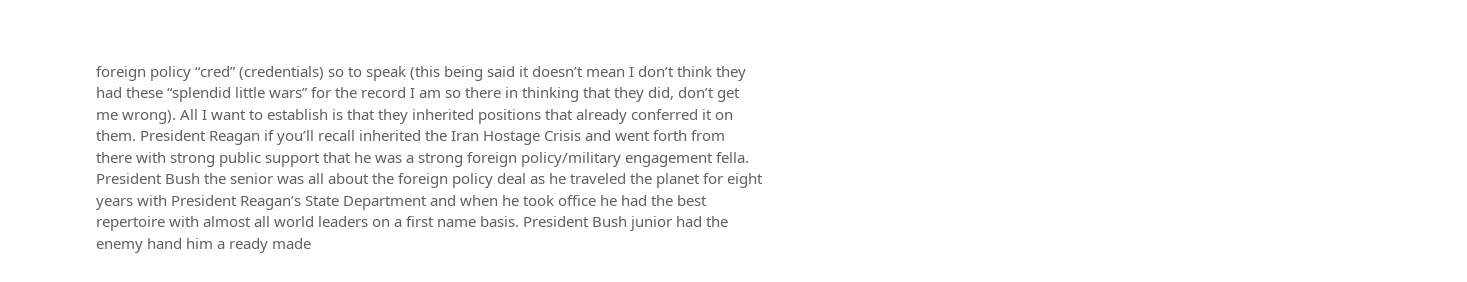foreign policy “cred” (credentials) so to speak (this being said it doesn’t mean I don’t think they had these “splendid little wars” for the record I am so there in thinking that they did, don’t get me wrong). All I want to establish is that they inherited positions that already conferred it on them. President Reagan if you’ll recall inherited the Iran Hostage Crisis and went forth from there with strong public support that he was a strong foreign policy/military engagement fella. President Bush the senior was all about the foreign policy deal as he traveled the planet for eight years with President Reagan’s State Department and when he took office he had the best repertoire with almost all world leaders on a first name basis. President Bush junior had the enemy hand him a ready made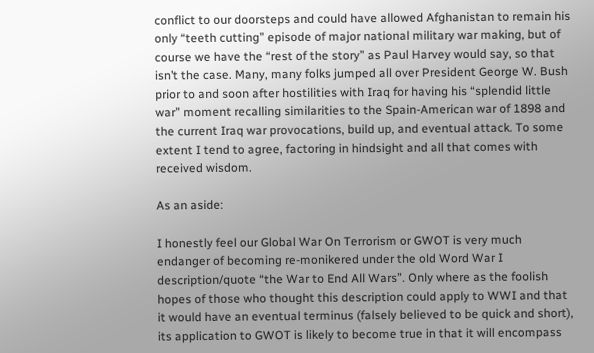conflict to our doorsteps and could have allowed Afghanistan to remain his only “teeth cutting” episode of major national military war making, but of course we have the “rest of the story” as Paul Harvey would say, so that isn’t the case. Many, many folks jumped all over President George W. Bush prior to and soon after hostilities with Iraq for having his “splendid little war” moment recalling similarities to the Spain-American war of 1898 and the current Iraq war provocations, build up, and eventual attack. To some extent I tend to agree, factoring in hindsight and all that comes with received wisdom.

As an aside:

I honestly feel our Global War On Terrorism or GWOT is very much endanger of becoming re-monikered under the old Word War I description/quote “the War to End All Wars”. Only where as the foolish hopes of those who thought this description could apply to WWI and that it would have an eventual terminus (falsely believed to be quick and short), its application to GWOT is likely to become true in that it will encompass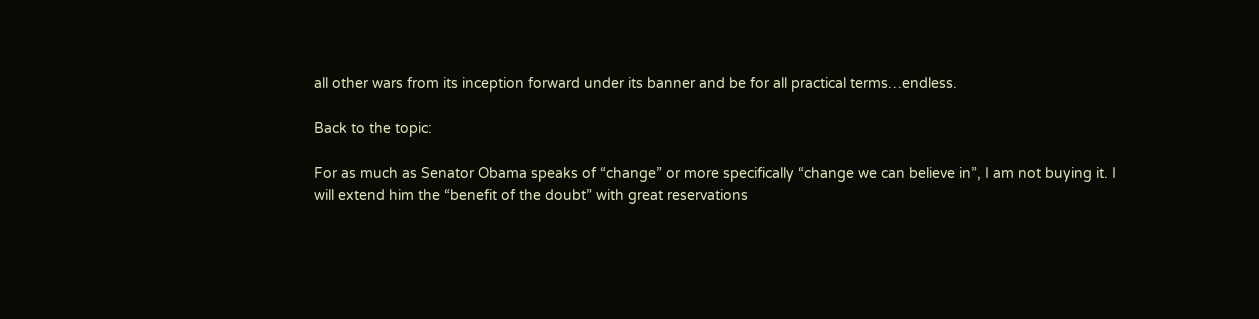all other wars from its inception forward under its banner and be for all practical terms…endless.

Back to the topic:

For as much as Senator Obama speaks of “change” or more specifically “change we can believe in”, I am not buying it. I will extend him the “benefit of the doubt” with great reservations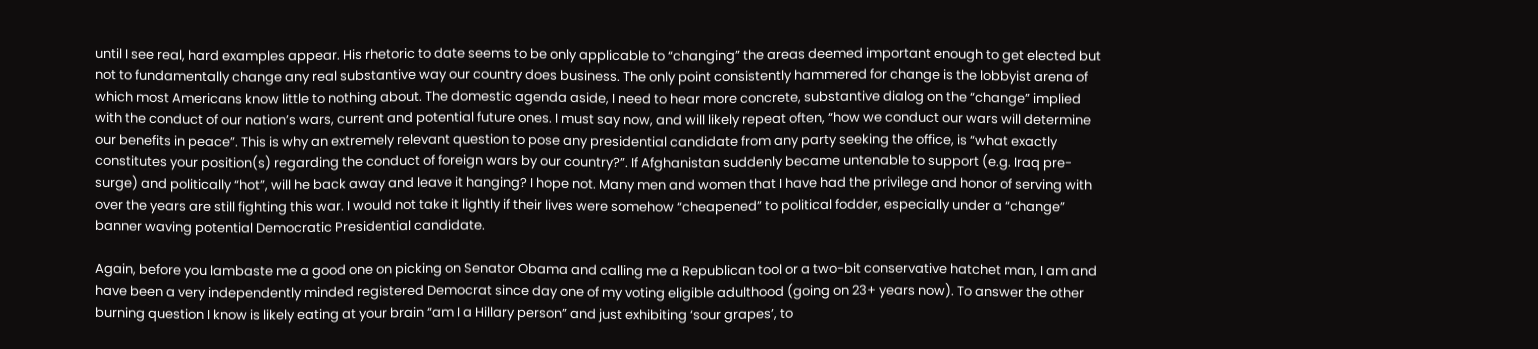until I see real, hard examples appear. His rhetoric to date seems to be only applicable to “changing” the areas deemed important enough to get elected but not to fundamentally change any real substantive way our country does business. The only point consistently hammered for change is the lobbyist arena of which most Americans know little to nothing about. The domestic agenda aside, I need to hear more concrete, substantive dialog on the “change” implied with the conduct of our nation’s wars, current and potential future ones. I must say now, and will likely repeat often, “how we conduct our wars will determine our benefits in peace”. This is why an extremely relevant question to pose any presidential candidate from any party seeking the office, is “what exactly constitutes your position(s) regarding the conduct of foreign wars by our country?”. If Afghanistan suddenly became untenable to support (e.g. Iraq pre-surge) and politically “hot”, will he back away and leave it hanging? I hope not. Many men and women that I have had the privilege and honor of serving with over the years are still fighting this war. I would not take it lightly if their lives were somehow “cheapened” to political fodder, especially under a “change” banner waving potential Democratic Presidential candidate.

Again, before you lambaste me a good one on picking on Senator Obama and calling me a Republican tool or a two-bit conservative hatchet man, I am and have been a very independently minded registered Democrat since day one of my voting eligible adulthood (going on 23+ years now). To answer the other burning question I know is likely eating at your brain “am I a Hillary person” and just exhibiting ‘sour grapes’, to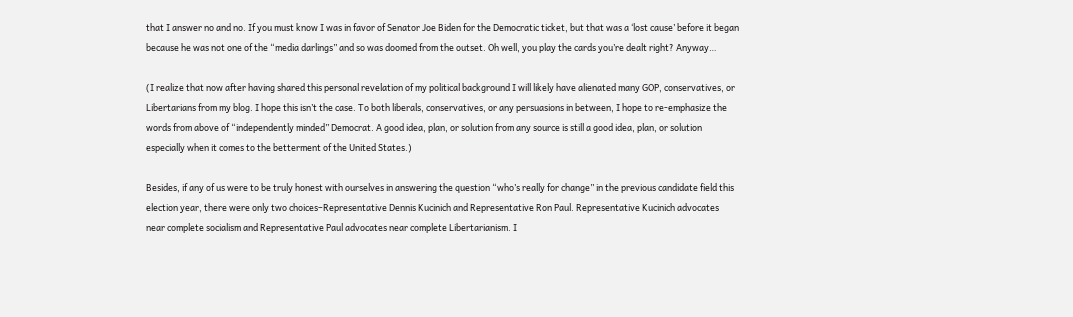that I answer no and no. If you must know I was in favor of Senator Joe Biden for the Democratic ticket, but that was a ‘lost cause’ before it began because he was not one of the “media darlings” and so was doomed from the outset. Oh well, you play the cards you’re dealt right? Anyway…

(I realize that now after having shared this personal revelation of my political background I will likely have alienated many GOP, conservatives, or Libertarians from my blog. I hope this isn’t the case. To both liberals, conservatives, or any persuasions in between, I hope to re-emphasize the words from above of “independently minded” Democrat. A good idea, plan, or solution from any source is still a good idea, plan, or solution especially when it comes to the betterment of the United States.)

Besides, if any of us were to be truly honest with ourselves in answering the question “who’s really for change” in the previous candidate field this election year, there were only two choices–Representative Dennis Kucinich and Representative Ron Paul. Representative Kucinich advocates near complete socialism and Representative Paul advocates near complete Libertarianism. I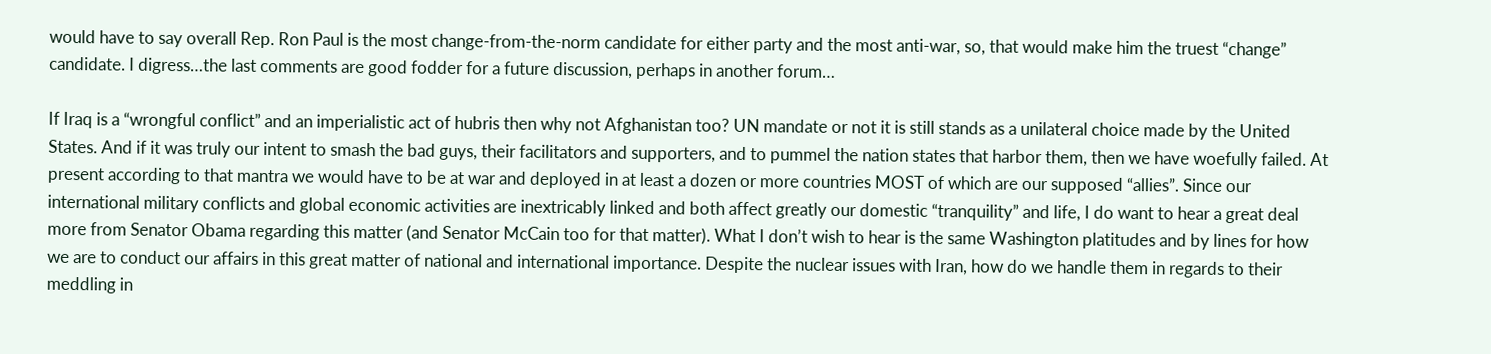would have to say overall Rep. Ron Paul is the most change-from-the-norm candidate for either party and the most anti-war, so, that would make him the truest “change” candidate. I digress…the last comments are good fodder for a future discussion, perhaps in another forum…

If Iraq is a “wrongful conflict” and an imperialistic act of hubris then why not Afghanistan too? UN mandate or not it is still stands as a unilateral choice made by the United States. And if it was truly our intent to smash the bad guys, their facilitators and supporters, and to pummel the nation states that harbor them, then we have woefully failed. At present according to that mantra we would have to be at war and deployed in at least a dozen or more countries MOST of which are our supposed “allies”. Since our international military conflicts and global economic activities are inextricably linked and both affect greatly our domestic “tranquility” and life, I do want to hear a great deal more from Senator Obama regarding this matter (and Senator McCain too for that matter). What I don’t wish to hear is the same Washington platitudes and by lines for how we are to conduct our affairs in this great matter of national and international importance. Despite the nuclear issues with Iran, how do we handle them in regards to their meddling in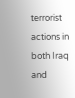terrorist actions in both Iraq and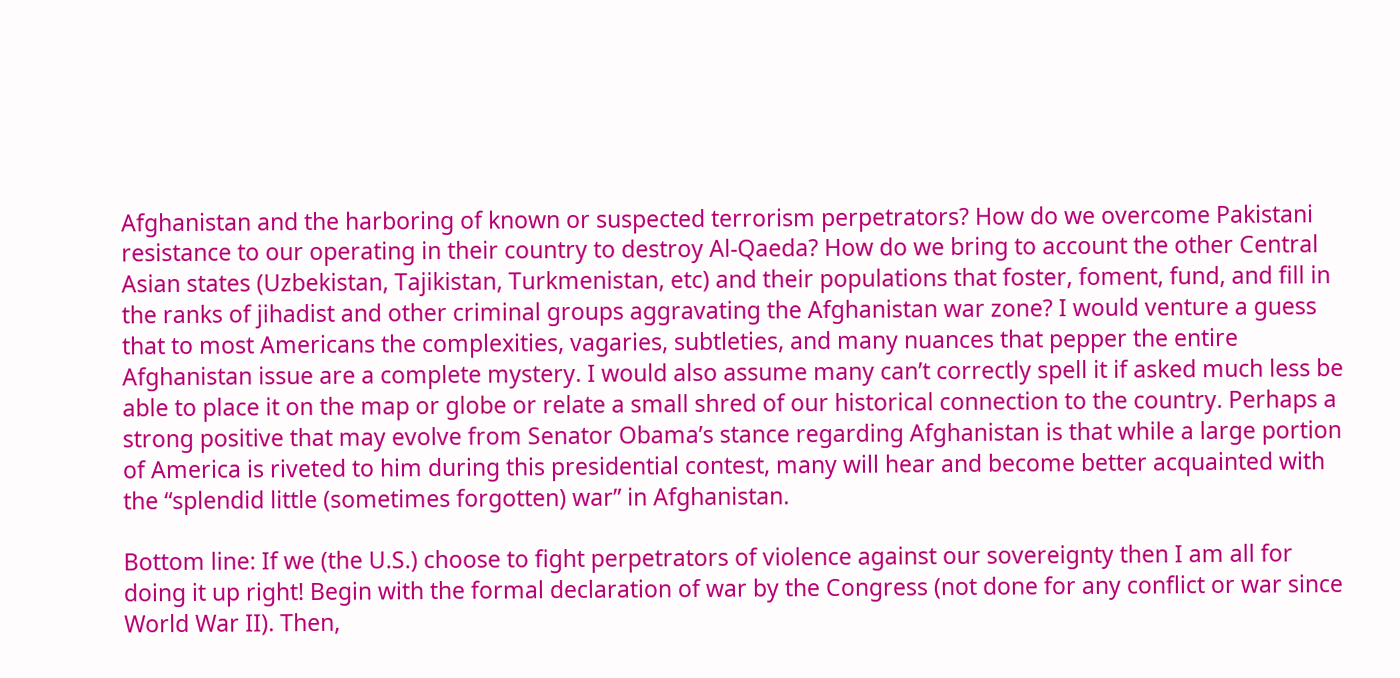Afghanistan and the harboring of known or suspected terrorism perpetrators? How do we overcome Pakistani resistance to our operating in their country to destroy Al-Qaeda? How do we bring to account the other Central Asian states (Uzbekistan, Tajikistan, Turkmenistan, etc) and their populations that foster, foment, fund, and fill in the ranks of jihadist and other criminal groups aggravating the Afghanistan war zone? I would venture a guess that to most Americans the complexities, vagaries, subtleties, and many nuances that pepper the entire Afghanistan issue are a complete mystery. I would also assume many can’t correctly spell it if asked much less be able to place it on the map or globe or relate a small shred of our historical connection to the country. Perhaps a strong positive that may evolve from Senator Obama’s stance regarding Afghanistan is that while a large portion of America is riveted to him during this presidential contest, many will hear and become better acquainted with the “splendid little (sometimes forgotten) war” in Afghanistan.

Bottom line: If we (the U.S.) choose to fight perpetrators of violence against our sovereignty then I am all for doing it up right! Begin with the formal declaration of war by the Congress (not done for any conflict or war since World War II). Then,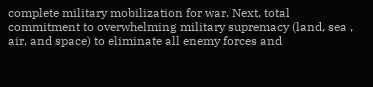complete military mobilization for war. Next, total commitment to overwhelming military supremacy (land, sea , air, and space) to eliminate all enemy forces and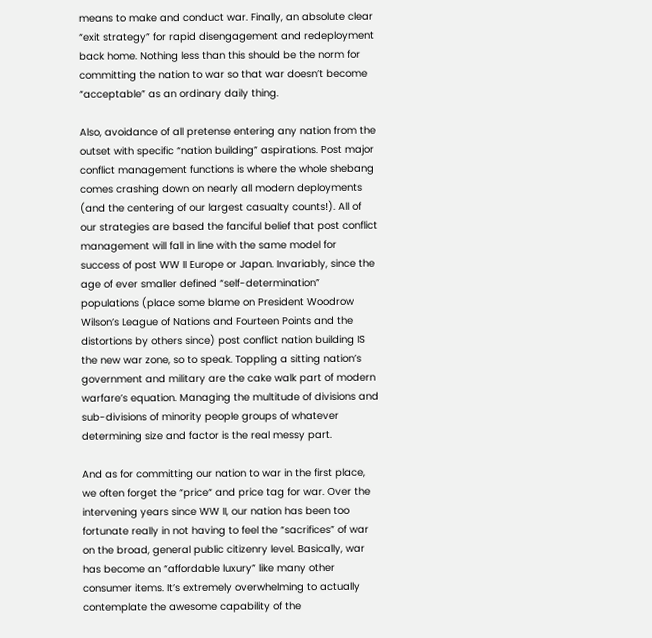means to make and conduct war. Finally, an absolute clear “exit strategy” for rapid disengagement and redeployment back home. Nothing less than this should be the norm for committing the nation to war so that war doesn’t become “acceptable” as an ordinary daily thing.

Also, avoidance of all pretense entering any nation from the outset with specific “nation building” aspirations. Post major conflict management functions is where the whole shebang comes crashing down on nearly all modern deployments (and the centering of our largest casualty counts!). All of our strategies are based the fanciful belief that post conflict management will fall in line with the same model for success of post WW II Europe or Japan. Invariably, since the age of ever smaller defined “self-determination” populations (place some blame on President Woodrow Wilson’s League of Nations and Fourteen Points and the distortions by others since) post conflict nation building IS the new war zone, so to speak. Toppling a sitting nation’s government and military are the cake walk part of modern warfare’s equation. Managing the multitude of divisions and sub-divisions of minority people groups of whatever determining size and factor is the real messy part.

And as for committing our nation to war in the first place, we often forget the “price“ and price tag for war. Over the intervening years since WW II, our nation has been too fortunate really in not having to feel the “sacrifices” of war on the broad, general public citizenry level. Basically, war has become an “affordable luxury” like many other consumer items. It’s extremely overwhelming to actually contemplate the awesome capability of the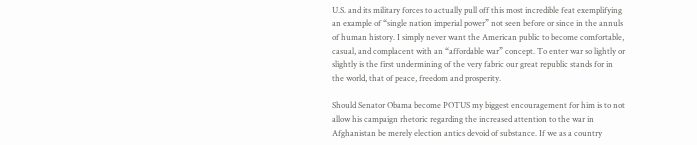U.S. and its military forces to actually pull off this most incredible feat exemplifying an example of “single nation imperial power” not seen before or since in the annuls of human history. I simply never want the American public to become comfortable, casual, and complacent with an “affordable war” concept. To enter war so lightly or slightly is the first undermining of the very fabric our great republic stands for in the world, that of peace, freedom and prosperity.

Should Senator Obama become POTUS my biggest encouragement for him is to not allow his campaign rhetoric regarding the increased attention to the war in Afghanistan be merely election antics devoid of substance. If we as a country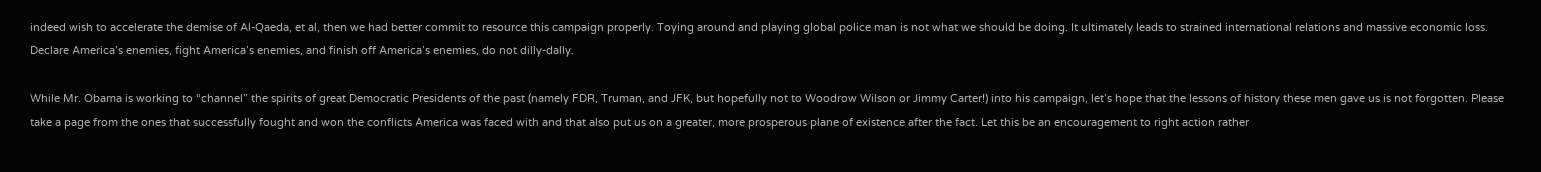indeed wish to accelerate the demise of Al-Qaeda, et al, then we had better commit to resource this campaign properly. Toying around and playing global police man is not what we should be doing. It ultimately leads to strained international relations and massive economic loss. Declare America’s enemies, fight America’s enemies, and finish off America’s enemies, do not dilly-dally.

While Mr. Obama is working to “channel” the spirits of great Democratic Presidents of the past (namely FDR, Truman, and JFK, but hopefully not to Woodrow Wilson or Jimmy Carter!) into his campaign, let’s hope that the lessons of history these men gave us is not forgotten. Please take a page from the ones that successfully fought and won the conflicts America was faced with and that also put us on a greater, more prosperous plane of existence after the fact. Let this be an encouragement to right action rather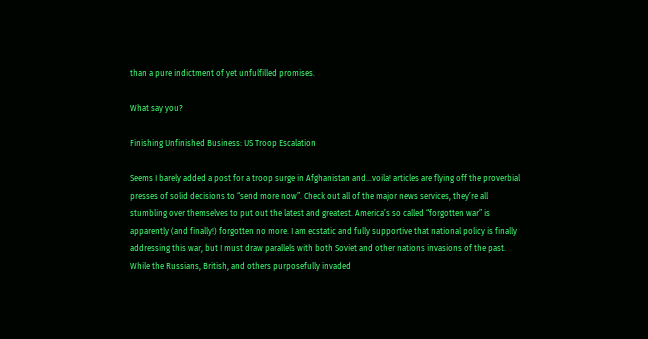than a pure indictment of yet unfulfilled promises.

What say you?

Finishing Unfinished Business: US Troop Escalation

Seems I barely added a post for a troop surge in Afghanistan and…voila! articles are flying off the proverbial presses of solid decisions to “send more now”. Check out all of the major news services, they’re all stumbling over themselves to put out the latest and greatest. America’s so called “forgotten war” is apparently (and finally!) forgotten no more. I am ecstatic and fully supportive that national policy is finally addressing this war, but I must draw parallels with both Soviet and other nations invasions of the past. While the Russians, British, and others purposefully invaded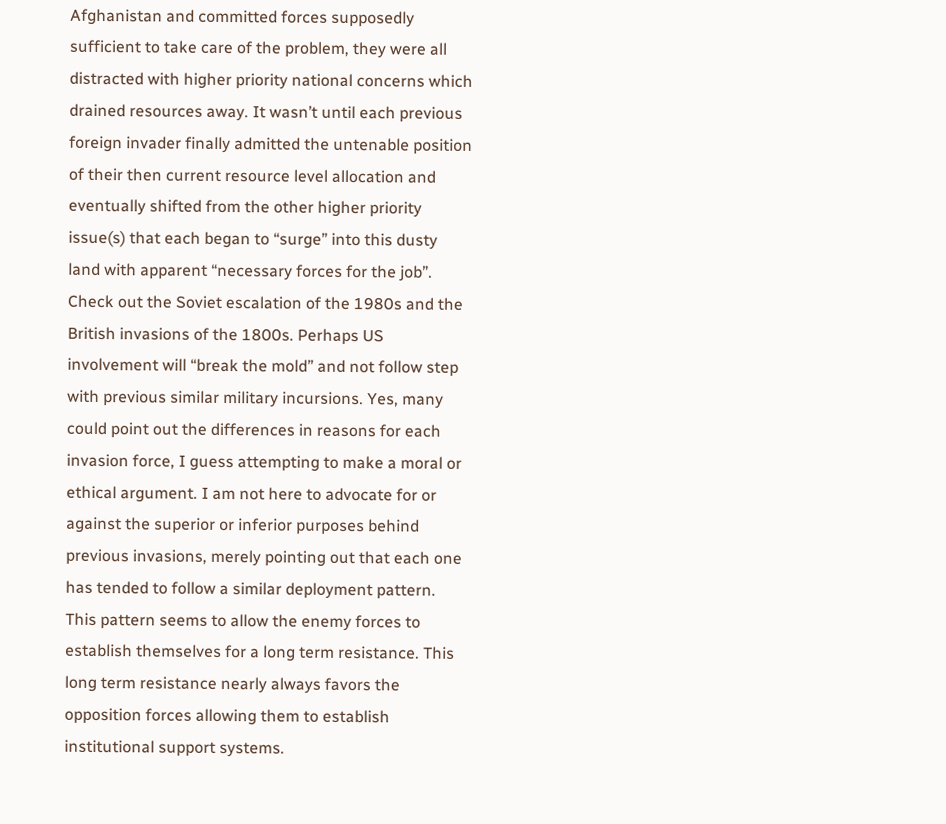Afghanistan and committed forces supposedly sufficient to take care of the problem, they were all distracted with higher priority national concerns which drained resources away. It wasn’t until each previous foreign invader finally admitted the untenable position of their then current resource level allocation and eventually shifted from the other higher priority issue(s) that each began to “surge” into this dusty land with apparent “necessary forces for the job”. Check out the Soviet escalation of the 1980s and the British invasions of the 1800s. Perhaps US involvement will “break the mold” and not follow step with previous similar military incursions. Yes, many could point out the differences in reasons for each invasion force, I guess attempting to make a moral or ethical argument. I am not here to advocate for or against the superior or inferior purposes behind previous invasions, merely pointing out that each one has tended to follow a similar deployment pattern. This pattern seems to allow the enemy forces to establish themselves for a long term resistance. This long term resistance nearly always favors the opposition forces allowing them to establish institutional support systems.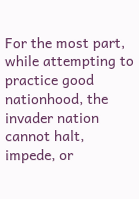For the most part, while attempting to practice good nationhood, the invader nation cannot halt, impede, or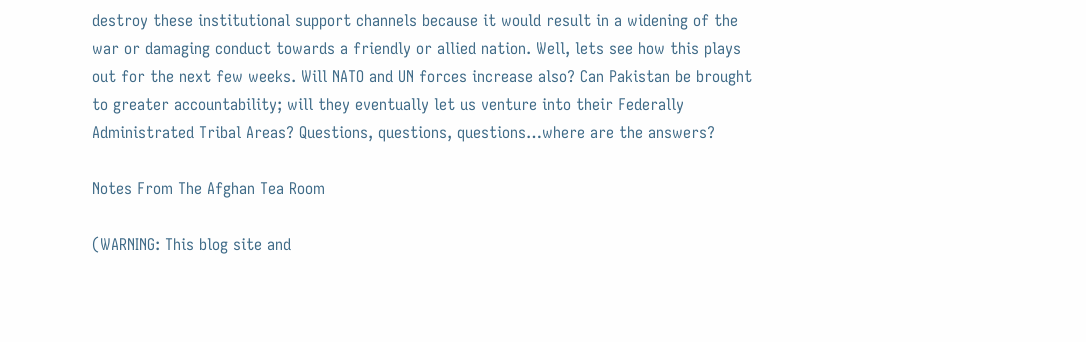destroy these institutional support channels because it would result in a widening of the war or damaging conduct towards a friendly or allied nation. Well, lets see how this plays out for the next few weeks. Will NATO and UN forces increase also? Can Pakistan be brought to greater accountability; will they eventually let us venture into their Federally Administrated Tribal Areas? Questions, questions, questions…where are the answers?

Notes From The Afghan Tea Room

(WARNING: This blog site and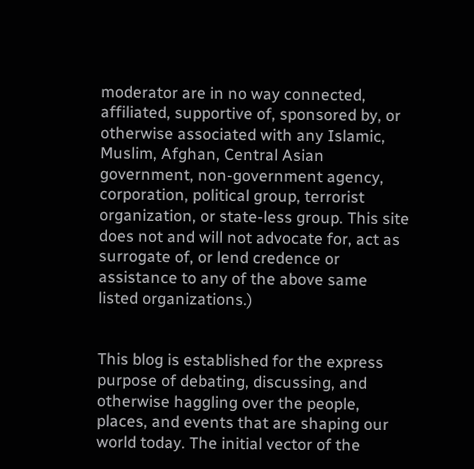moderator are in no way connected, affiliated, supportive of, sponsored by, or otherwise associated with any Islamic, Muslim, Afghan, Central Asian government, non-government agency, corporation, political group, terrorist organization, or state-less group. This site does not and will not advocate for, act as surrogate of, or lend credence or assistance to any of the above same listed organizations.)


This blog is established for the express purpose of debating, discussing, and otherwise haggling over the people, places, and events that are shaping our world today. The initial vector of the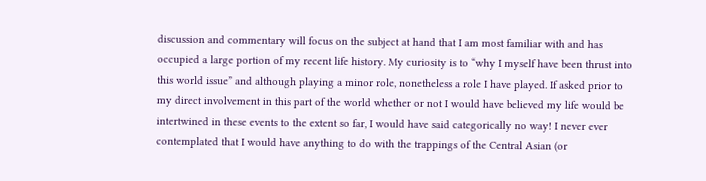discussion and commentary will focus on the subject at hand that I am most familiar with and has occupied a large portion of my recent life history. My curiosity is to “why I myself have been thrust into this world issue” and although playing a minor role, nonetheless a role I have played. If asked prior to my direct involvement in this part of the world whether or not I would have believed my life would be intertwined in these events to the extent so far, I would have said categorically no way! I never ever contemplated that I would have anything to do with the trappings of the Central Asian (or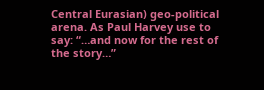Central Eurasian) geo-political arena. As Paul Harvey use to say: “…and now for the rest of the story…”